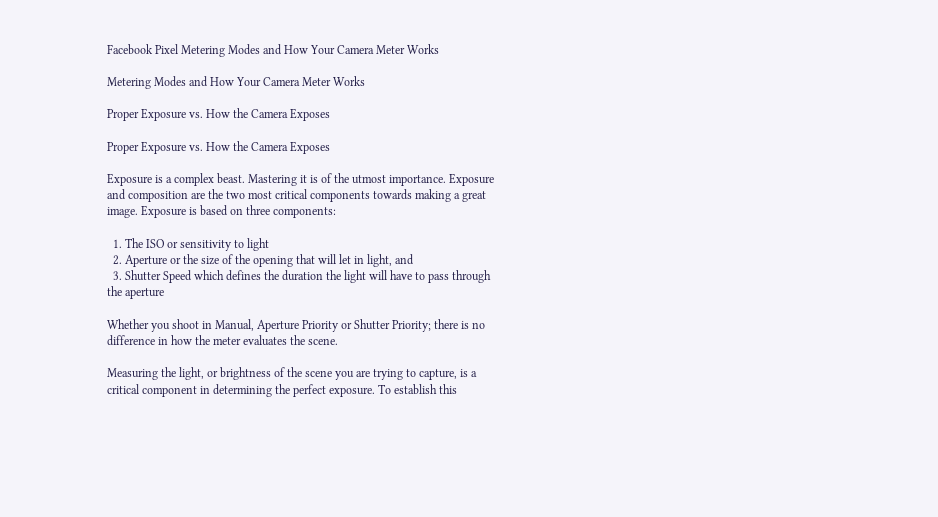Facebook Pixel Metering Modes and How Your Camera Meter Works

Metering Modes and How Your Camera Meter Works

Proper Exposure vs. How the Camera Exposes

Proper Exposure vs. How the Camera Exposes

Exposure is a complex beast. Mastering it is of the utmost importance. Exposure and composition are the two most critical components towards making a great image. Exposure is based on three components:

  1. The ISO or sensitivity to light
  2. Aperture or the size of the opening that will let in light, and
  3. Shutter Speed which defines the duration the light will have to pass through the aperture

Whether you shoot in Manual, Aperture Priority or Shutter Priority; there is no difference in how the meter evaluates the scene.

Measuring the light, or brightness of the scene you are trying to capture, is a critical component in determining the perfect exposure. To establish this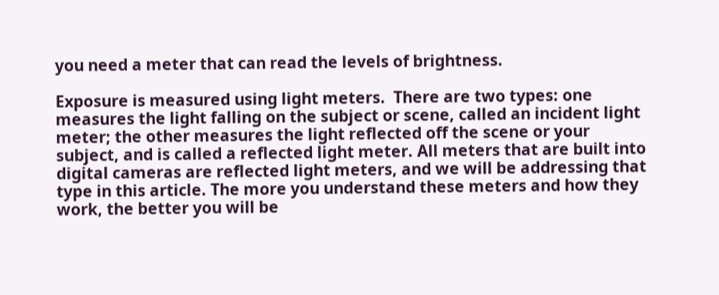you need a meter that can read the levels of brightness.

Exposure is measured using light meters.  There are two types: one measures the light falling on the subject or scene, called an incident light meter; the other measures the light reflected off the scene or your subject, and is called a reflected light meter. All meters that are built into digital cameras are reflected light meters, and we will be addressing that type in this article. The more you understand these meters and how they work, the better you will be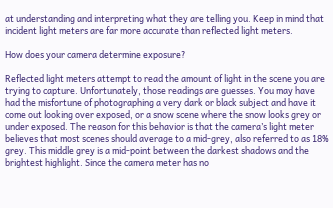at understanding and interpreting what they are telling you. Keep in mind that incident light meters are far more accurate than reflected light meters.

How does your camera determine exposure?

Reflected light meters attempt to read the amount of light in the scene you are trying to capture. Unfortunately, those readings are guesses. You may have had the misfortune of photographing a very dark or black subject and have it come out looking over exposed, or a snow scene where the snow looks grey or under exposed. The reason for this behavior is that the camera’s light meter believes that most scenes should average to a mid-grey, also referred to as 18% grey. This middle grey is a mid-point between the darkest shadows and the brightest highlight. Since the camera meter has no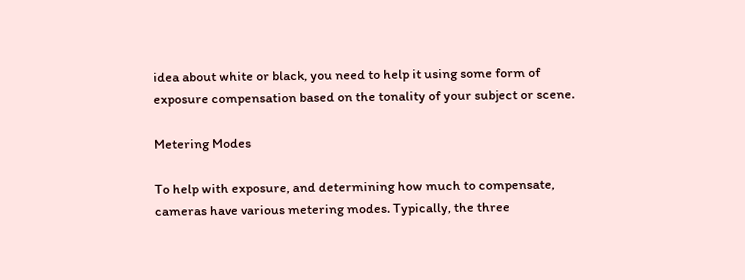idea about white or black, you need to help it using some form of exposure compensation based on the tonality of your subject or scene.

Metering Modes

To help with exposure, and determining how much to compensate, cameras have various metering modes. Typically, the three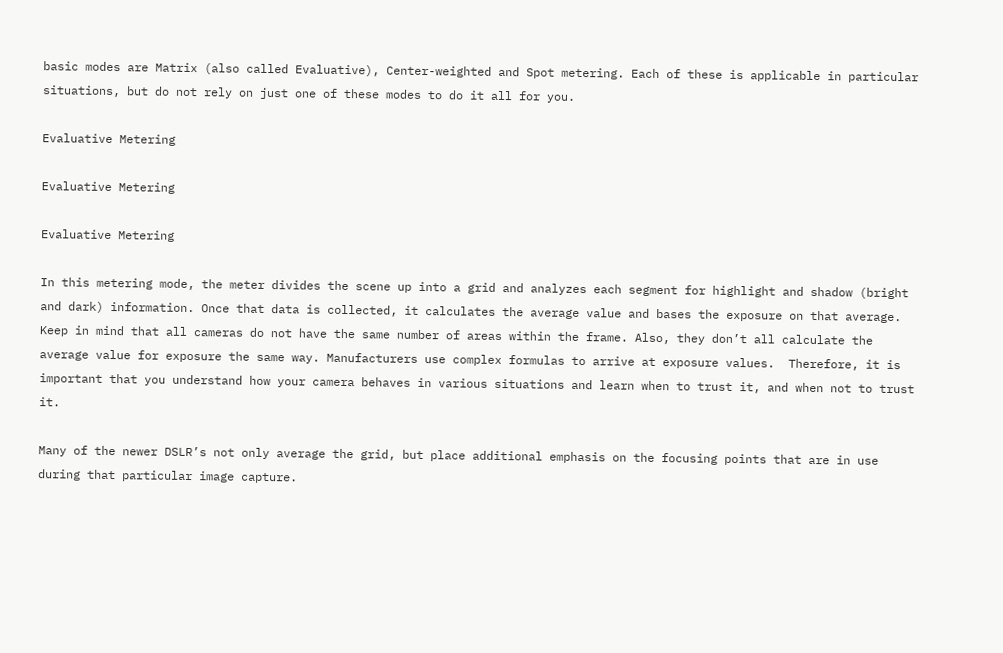basic modes are Matrix (also called Evaluative), Center-weighted and Spot metering. Each of these is applicable in particular situations, but do not rely on just one of these modes to do it all for you.

Evaluative Metering

Evaluative Metering

Evaluative Metering

In this metering mode, the meter divides the scene up into a grid and analyzes each segment for highlight and shadow (bright and dark) information. Once that data is collected, it calculates the average value and bases the exposure on that average. Keep in mind that all cameras do not have the same number of areas within the frame. Also, they don’t all calculate the average value for exposure the same way. Manufacturers use complex formulas to arrive at exposure values.  Therefore, it is important that you understand how your camera behaves in various situations and learn when to trust it, and when not to trust it.

Many of the newer DSLR’s not only average the grid, but place additional emphasis on the focusing points that are in use during that particular image capture.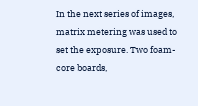In the next series of images, matrix metering was used to set the exposure. Two foam-core boards,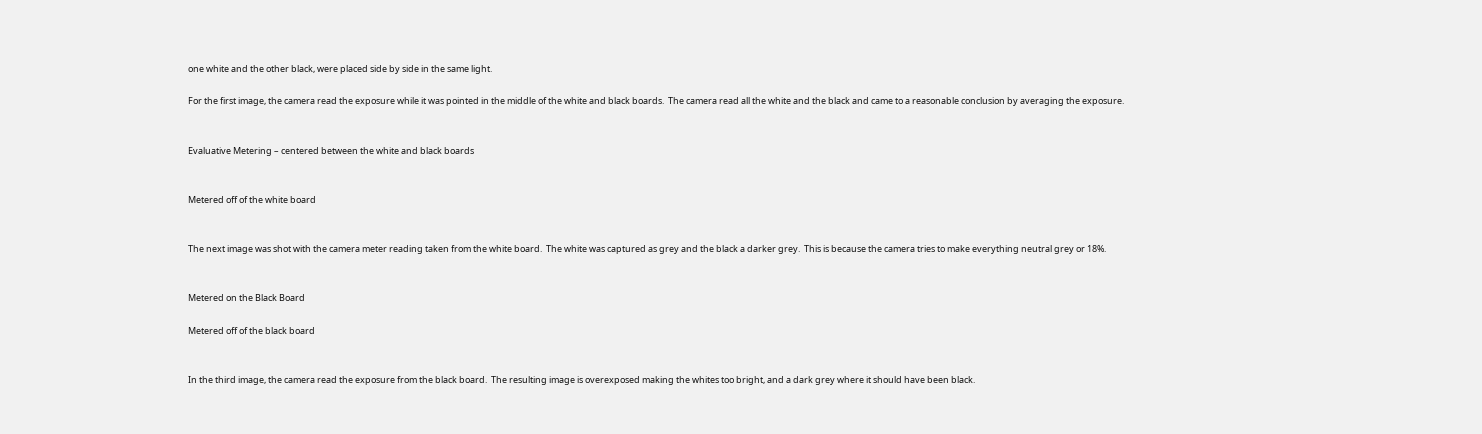one white and the other black, were placed side by side in the same light.

For the first image, the camera read the exposure while it was pointed in the middle of the white and black boards.  The camera read all the white and the black and came to a reasonable conclusion by averaging the exposure.


Evaluative Metering – centered between the white and black boards


Metered off of the white board


The next image was shot with the camera meter reading taken from the white board.  The white was captured as grey and the black a darker grey.  This is because the camera tries to make everything neutral grey or 18%.


Metered on the Black Board

Metered off of the black board


In the third image, the camera read the exposure from the black board.  The resulting image is overexposed making the whites too bright, and a dark grey where it should have been black.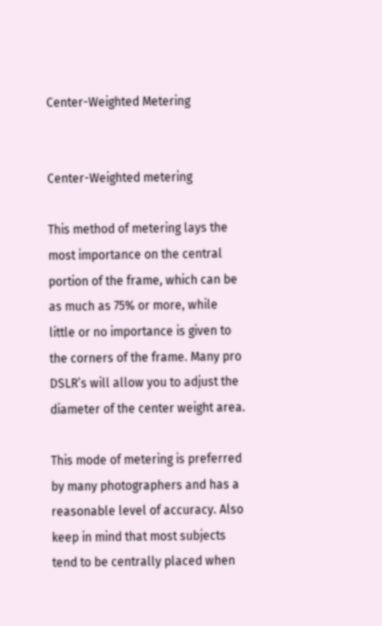Center-Weighted Metering


Center-Weighted metering

This method of metering lays the most importance on the central portion of the frame, which can be as much as 75% or more, while little or no importance is given to the corners of the frame. Many pro DSLR’s will allow you to adjust the diameter of the center weight area.

This mode of metering is preferred by many photographers and has a reasonable level of accuracy. Also keep in mind that most subjects tend to be centrally placed when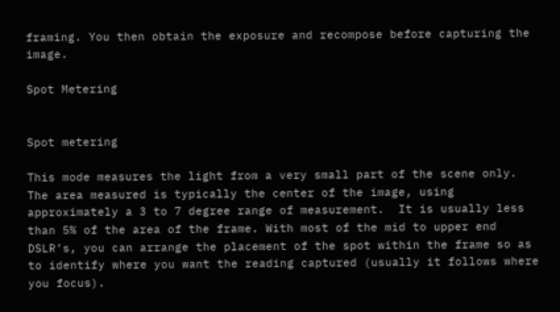framing. You then obtain the exposure and recompose before capturing the image.

Spot Metering


Spot metering

This mode measures the light from a very small part of the scene only.  The area measured is typically the center of the image, using approximately a 3 to 7 degree range of measurement.  It is usually less than 5% of the area of the frame. With most of the mid to upper end DSLR’s, you can arrange the placement of the spot within the frame so as to identify where you want the reading captured (usually it follows where you focus).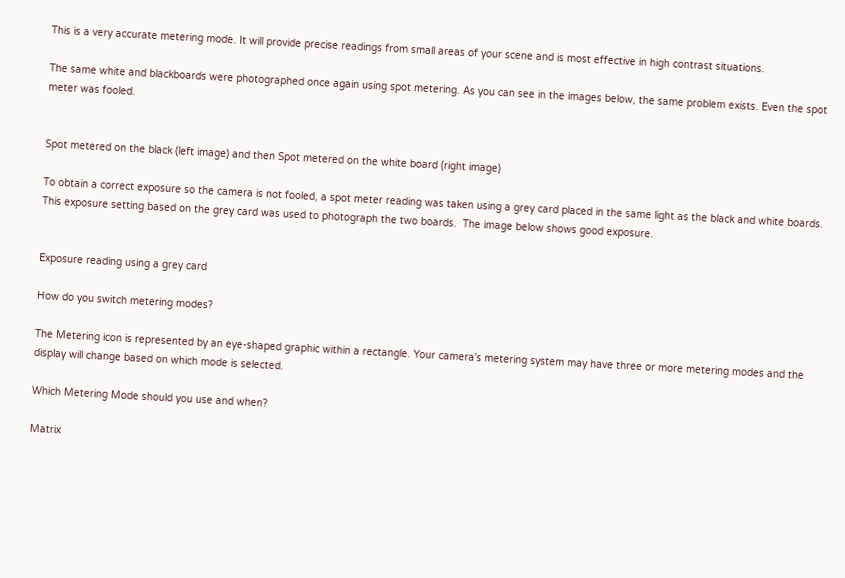This is a very accurate metering mode. It will provide precise readings from small areas of your scene and is most effective in high contrast situations.

The same white and blackboards were photographed once again using spot metering. As you can see in the images below, the same problem exists. Even the spot meter was fooled.


Spot metered on the black (left image) and then Spot metered on the white board (right image)

To obtain a correct exposure so the camera is not fooled, a spot meter reading was taken using a grey card placed in the same light as the black and white boards.  This exposure setting based on the grey card was used to photograph the two boards.  The image below shows good exposure.


Exposure reading using a grey card

How do you switch metering modes?

The Metering icon is represented by an eye-shaped graphic within a rectangle. Your camera’s metering system may have three or more metering modes and the display will change based on which mode is selected.

Which Metering Mode should you use and when?

Matrix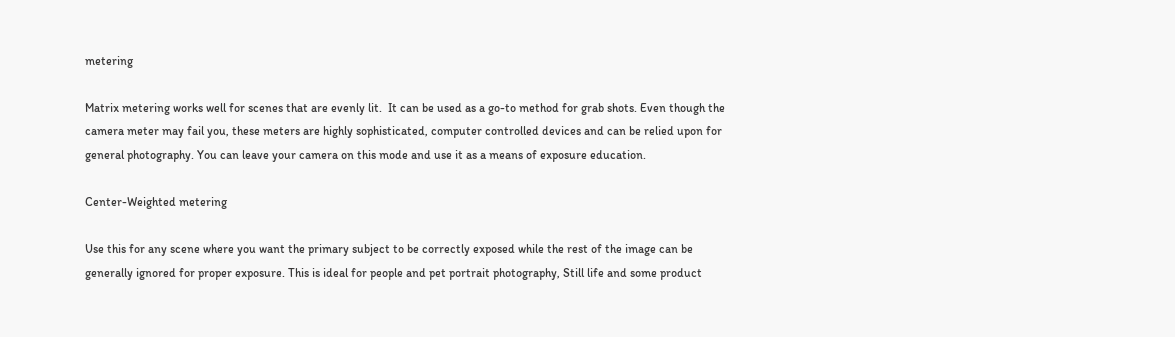metering

Matrix metering works well for scenes that are evenly lit.  It can be used as a go-to method for grab shots. Even though the camera meter may fail you, these meters are highly sophisticated, computer controlled devices and can be relied upon for general photography. You can leave your camera on this mode and use it as a means of exposure education.

Center-Weighted metering

Use this for any scene where you want the primary subject to be correctly exposed while the rest of the image can be generally ignored for proper exposure. This is ideal for people and pet portrait photography, Still life and some product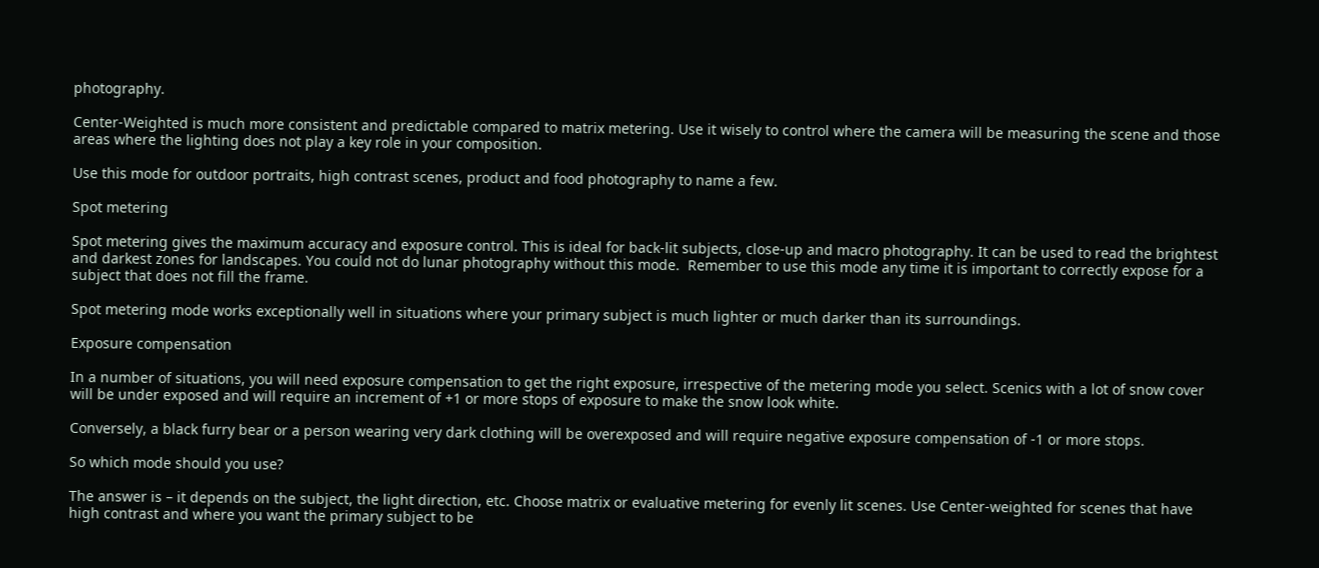photography.

Center-Weighted is much more consistent and predictable compared to matrix metering. Use it wisely to control where the camera will be measuring the scene and those areas where the lighting does not play a key role in your composition.

Use this mode for outdoor portraits, high contrast scenes, product and food photography to name a few.

Spot metering

Spot metering gives the maximum accuracy and exposure control. This is ideal for back-lit subjects, close-up and macro photography. It can be used to read the brightest and darkest zones for landscapes. You could not do lunar photography without this mode.  Remember to use this mode any time it is important to correctly expose for a subject that does not fill the frame.

Spot metering mode works exceptionally well in situations where your primary subject is much lighter or much darker than its surroundings.

Exposure compensation

In a number of situations, you will need exposure compensation to get the right exposure, irrespective of the metering mode you select. Scenics with a lot of snow cover will be under exposed and will require an increment of +1 or more stops of exposure to make the snow look white.

Conversely, a black furry bear or a person wearing very dark clothing will be overexposed and will require negative exposure compensation of -1 or more stops.

So which mode should you use?

The answer is – it depends on the subject, the light direction, etc. Choose matrix or evaluative metering for evenly lit scenes. Use Center-weighted for scenes that have high contrast and where you want the primary subject to be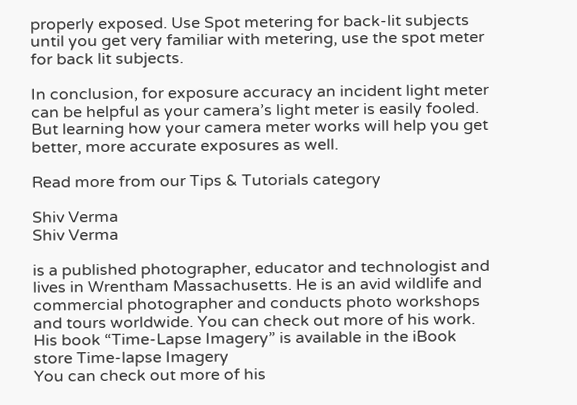properly exposed. Use Spot metering for back-lit subjects until you get very familiar with metering, use the spot meter for back lit subjects.

In conclusion, for exposure accuracy an incident light meter can be helpful as your camera’s light meter is easily fooled. But learning how your camera meter works will help you get better, more accurate exposures as well.

Read more from our Tips & Tutorials category

Shiv Verma
Shiv Verma

is a published photographer, educator and technologist and lives in Wrentham Massachusetts. He is an avid wildlife and commercial photographer and conducts photo workshops and tours worldwide. You can check out more of his work. His book “Time-Lapse Imagery” is available in the iBook store Time-lapse Imagery
You can check out more of his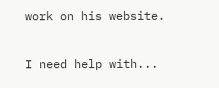work on his website.

I need help with...